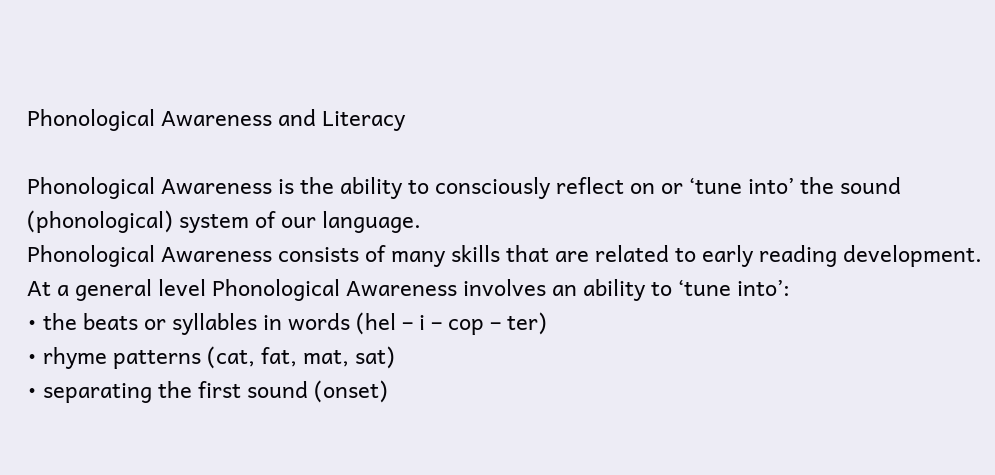Phonological Awareness and Literacy

Phonological Awareness is the ability to consciously reflect on or ‘tune into’ the sound (phonological) system of our language.
Phonological Awareness consists of many skills that are related to early reading development.
At a general level Phonological Awareness involves an ability to ‘tune into’:
• the beats or syllables in words (hel – i – cop – ter)
• rhyme patterns (cat, fat, mat, sat)
• separating the first sound (onset)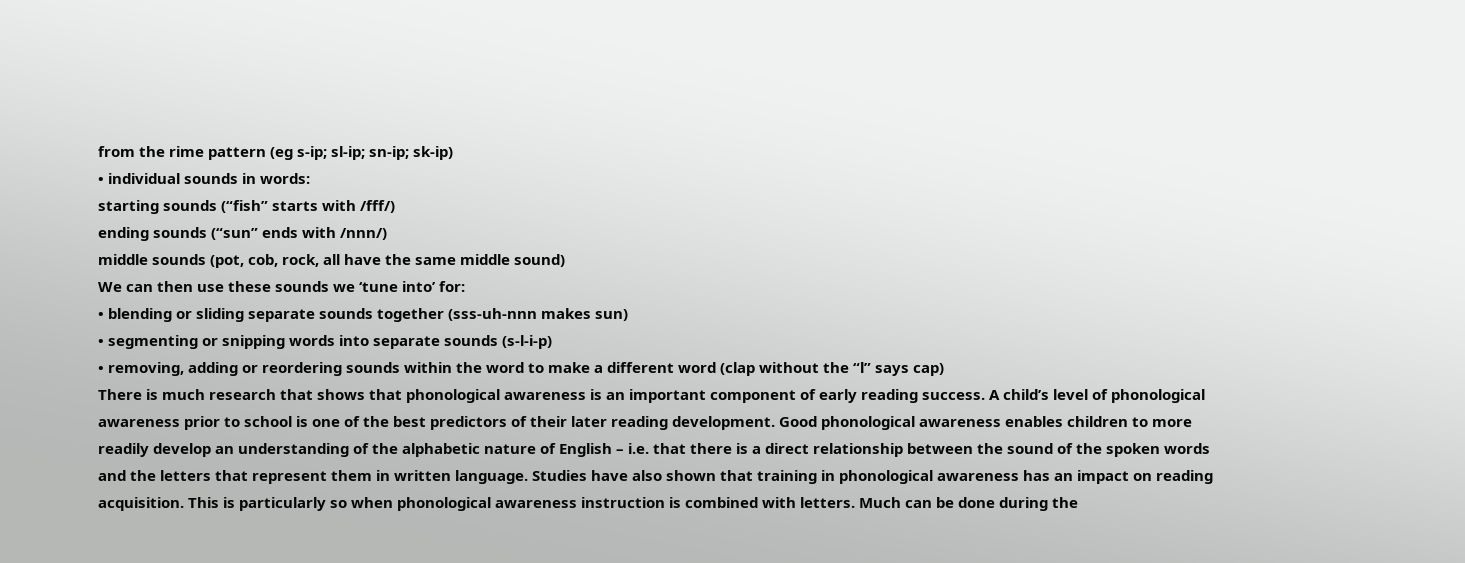from the rime pattern (eg s-ip; sl-ip; sn-ip; sk-ip)
• individual sounds in words:
starting sounds (“fish” starts with /fff/)
ending sounds (“sun” ends with /nnn/)
middle sounds (pot, cob, rock, all have the same middle sound)
We can then use these sounds we ‘tune into’ for:
• blending or sliding separate sounds together (sss-uh-nnn makes sun)
• segmenting or snipping words into separate sounds (s-l-i-p)
• removing, adding or reordering sounds within the word to make a different word (clap without the “l” says cap)
There is much research that shows that phonological awareness is an important component of early reading success. A child’s level of phonological awareness prior to school is one of the best predictors of their later reading development. Good phonological awareness enables children to more readily develop an understanding of the alphabetic nature of English – i.e. that there is a direct relationship between the sound of the spoken words and the letters that represent them in written language. Studies have also shown that training in phonological awareness has an impact on reading acquisition. This is particularly so when phonological awareness instruction is combined with letters. Much can be done during the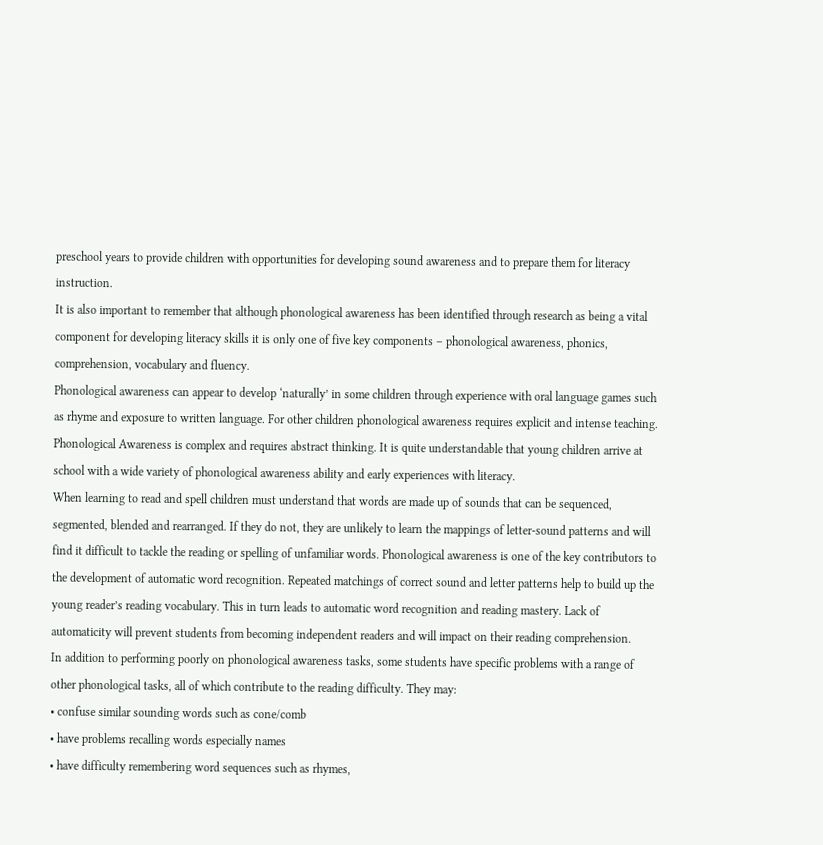preschool years to provide children with opportunities for developing sound awareness and to prepare them for literacy instruction.
It is also important to remember that although phonological awareness has been identified through research as being a vital component for developing literacy skills it is only one of five key components – phonological awareness, phonics, comprehension, vocabulary and fluency.
Phonological awareness can appear to develop ‘naturally’ in some children through experience with oral language games such as rhyme and exposure to written language. For other children phonological awareness requires explicit and intense teaching.
Phonological Awareness is complex and requires abstract thinking. It is quite understandable that young children arrive at school with a wide variety of phonological awareness ability and early experiences with literacy.
When learning to read and spell children must understand that words are made up of sounds that can be sequenced, segmented, blended and rearranged. If they do not, they are unlikely to learn the mappings of letter-sound patterns and will find it difficult to tackle the reading or spelling of unfamiliar words. Phonological awareness is one of the key contributors to the development of automatic word recognition. Repeated matchings of correct sound and letter patterns help to build up the young reader’s reading vocabulary. This in turn leads to automatic word recognition and reading mastery. Lack of automaticity will prevent students from becoming independent readers and will impact on their reading comprehension.
In addition to performing poorly on phonological awareness tasks, some students have specific problems with a range of other phonological tasks, all of which contribute to the reading difficulty. They may:
• confuse similar sounding words such as cone/comb
• have problems recalling words especially names
• have difficulty remembering word sequences such as rhymes,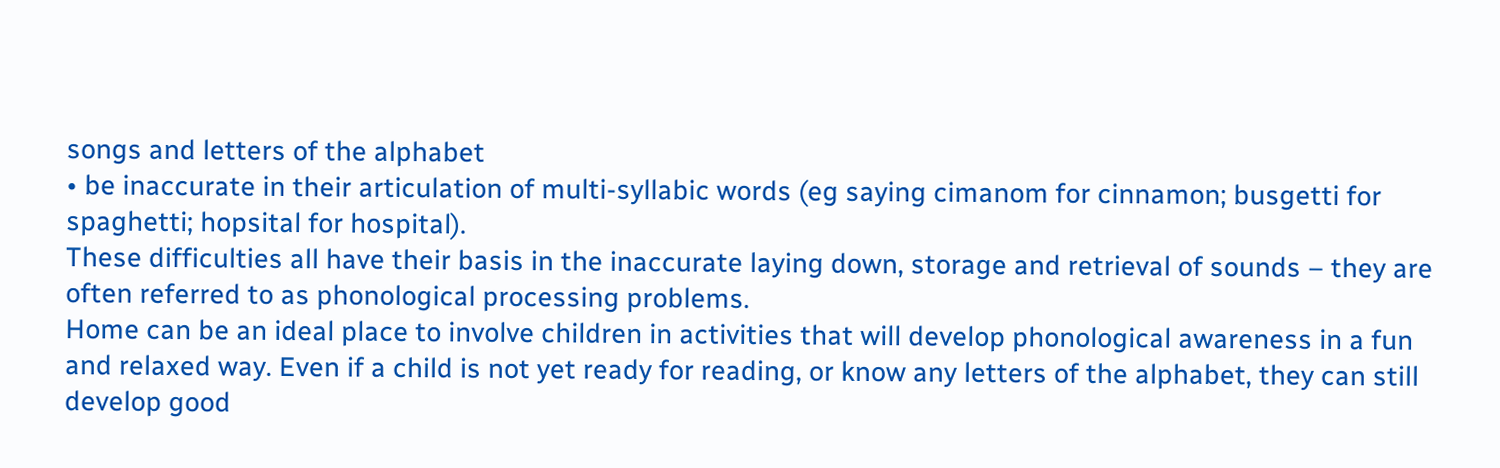songs and letters of the alphabet
• be inaccurate in their articulation of multi-syllabic words (eg saying cimanom for cinnamon; busgetti for spaghetti; hopsital for hospital).
These difficulties all have their basis in the inaccurate laying down, storage and retrieval of sounds – they are often referred to as phonological processing problems.
Home can be an ideal place to involve children in activities that will develop phonological awareness in a fun and relaxed way. Even if a child is not yet ready for reading, or know any letters of the alphabet, they can still develop good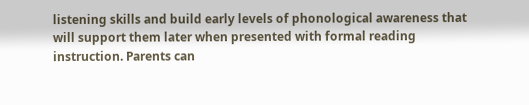listening skills and build early levels of phonological awareness that will support them later when presented with formal reading instruction. Parents can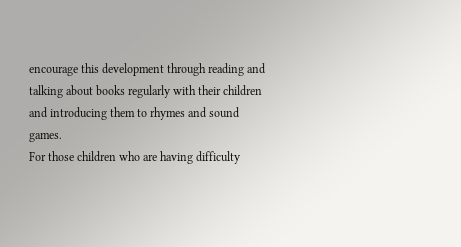encourage this development through reading and talking about books regularly with their children and introducing them to rhymes and sound games.
For those children who are having difficulty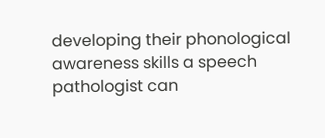developing their phonological awareness skills a speech pathologist can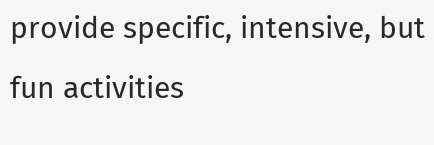provide specific, intensive, but fun activities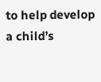to help develop a child’s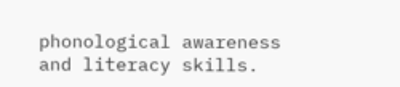phonological awareness and literacy skills.